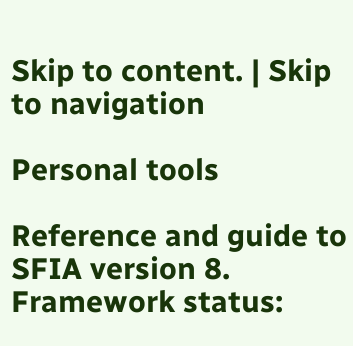Skip to content. | Skip to navigation

Personal tools

Reference and guide to SFIA version 8. Framework status: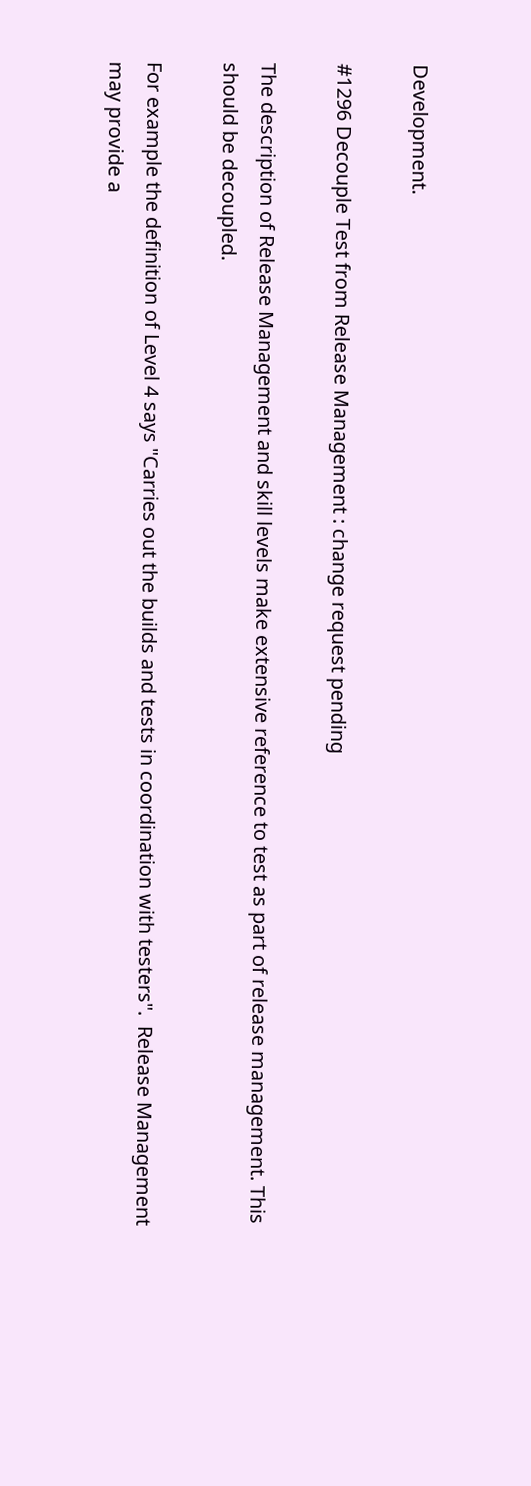Development.

#1296 Decouple Test from Release Management : change request pending

The description of Release Management and skill levels make extensive reference to test as part of release management. This should be decoupled.

For example the definition of Level 4 says "Carries out the builds and tests in coordination with testers".  Release Management may provide a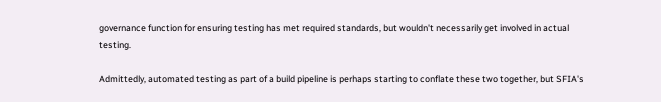governance function for ensuring testing has met required standards, but wouldn't necessarily get involved in actual testing.

Admittedly, automated testing as part of a build pipeline is perhaps starting to conflate these two together, but SFIA's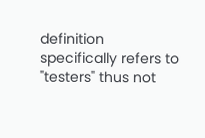definition specifically refers to "testers" thus not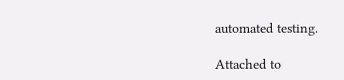automated testing.

Attached to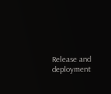Release and deployment